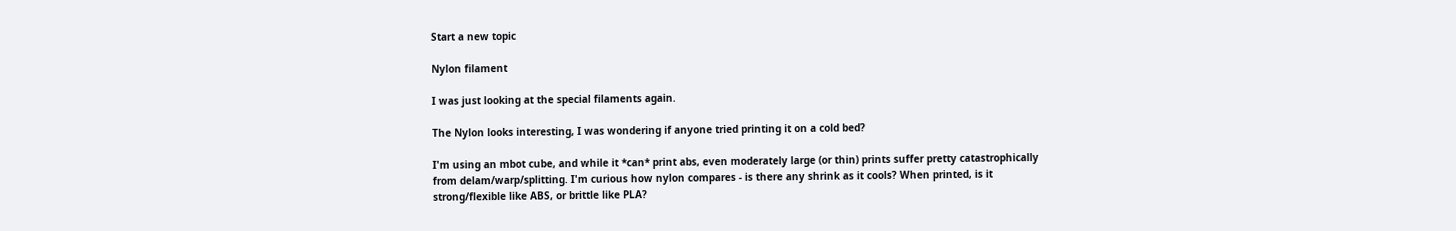Start a new topic

Nylon filament

I was just looking at the special filaments again.

The Nylon looks interesting, I was wondering if anyone tried printing it on a cold bed?

I'm using an mbot cube, and while it *can* print abs, even moderately large (or thin) prints suffer pretty catastrophically from delam/warp/splitting. I'm curious how nylon compares - is there any shrink as it cools? When printed, is it strong/flexible like ABS, or brittle like PLA?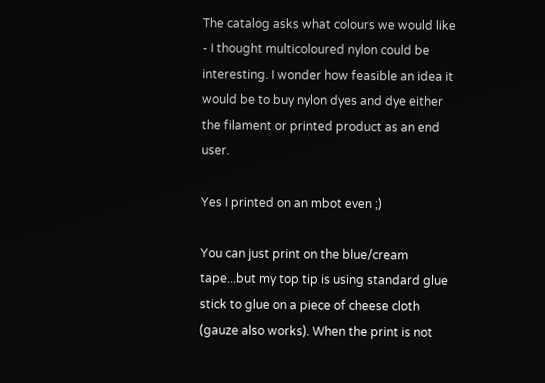The catalog asks what colours we would like - I thought multicoloured nylon could be interesting. I wonder how feasible an idea it would be to buy nylon dyes and dye either the filament or printed product as an end user.

Yes I printed on an mbot even ;)

You can just print on the blue/cream tape...but my top tip is using standard glue stick to glue on a piece of cheese cloth (gauze also works). When the print is not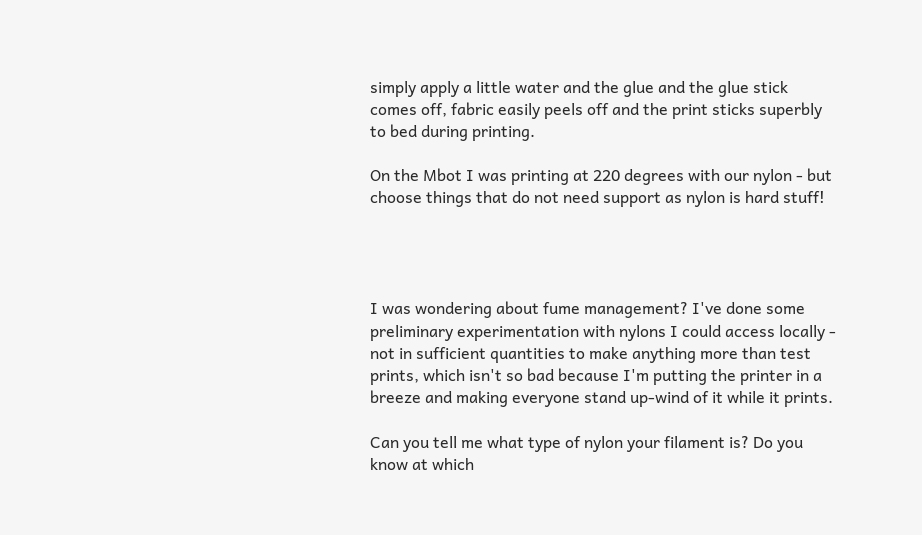simply apply a little water and the glue and the glue stick comes off, fabric easily peels off and the print sticks superbly to bed during printing.

On the Mbot I was printing at 220 degrees with our nylon - but choose things that do not need support as nylon is hard stuff!




I was wondering about fume management? I've done some preliminary experimentation with nylons I could access locally - not in sufficient quantities to make anything more than test prints, which isn't so bad because I'm putting the printer in a breeze and making everyone stand up-wind of it while it prints.

Can you tell me what type of nylon your filament is? Do you know at which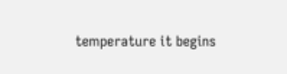temperature it begins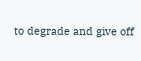to degrade and give off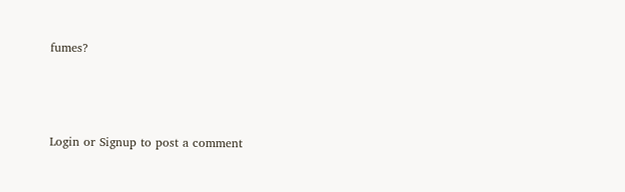fumes?



Login or Signup to post a comment